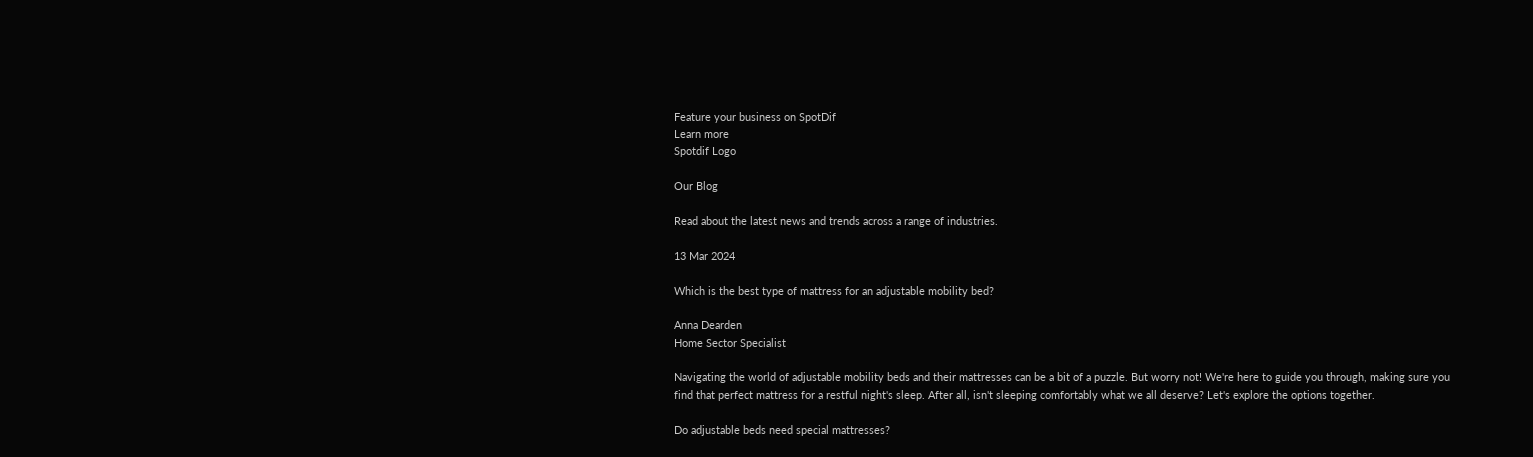Feature your business on SpotDif
Learn more
Spotdif Logo

Our Blog

Read about the latest news and trends across a range of industries.

13 Mar 2024

Which is the best type of mattress for an adjustable mobility bed?

Anna Dearden
Home Sector Specialist

Navigating the world of adjustable mobility beds and their mattresses can be a bit of a puzzle. But worry not! We're here to guide you through, making sure you find that perfect mattress for a restful night's sleep. After all, isn't sleeping comfortably what we all deserve? Let's explore the options together.

Do adjustable beds need special mattresses?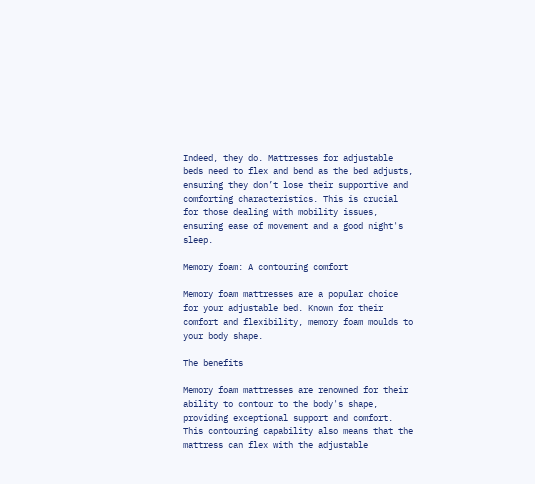Indeed, they do. Mattresses for adjustable beds need to flex and bend as the bed adjusts, ensuring they don’t lose their supportive and comforting characteristics. This is crucial for those dealing with mobility issues, ensuring ease of movement and a good night's sleep.

Memory foam: A contouring comfort

Memory foam mattresses are a popular choice for your adjustable bed. Known for their comfort and flexibility, memory foam moulds to your body shape.

The benefits

Memory foam mattresses are renowned for their ability to contour to the body's shape, providing exceptional support and comfort. This contouring capability also means that the mattress can flex with the adjustable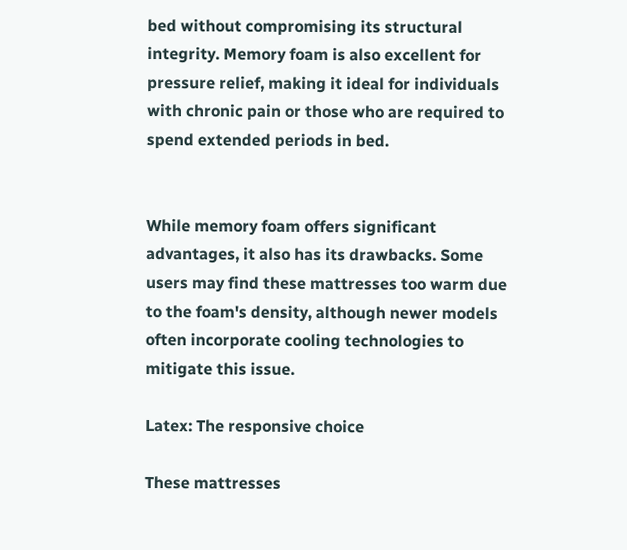bed without compromising its structural integrity. Memory foam is also excellent for pressure relief, making it ideal for individuals with chronic pain or those who are required to spend extended periods in bed.


While memory foam offers significant advantages, it also has its drawbacks. Some users may find these mattresses too warm due to the foam's density, although newer models often incorporate cooling technologies to mitigate this issue.

Latex: The responsive choice

These mattresses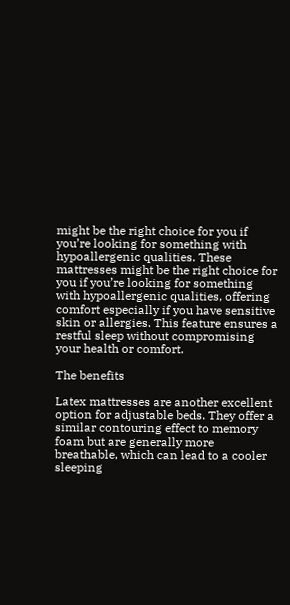might be the right choice for you if you’re looking for something with hypoallergenic qualities. These mattresses might be the right choice for you if you’re looking for something with hypoallergenic qualities, offering comfort especially if you have sensitive skin or allergies. This feature ensures a restful sleep without compromising your health or comfort.

The benefits

Latex mattresses are another excellent option for adjustable beds. They offer a similar contouring effect to memory foam but are generally more breathable, which can lead to a cooler sleeping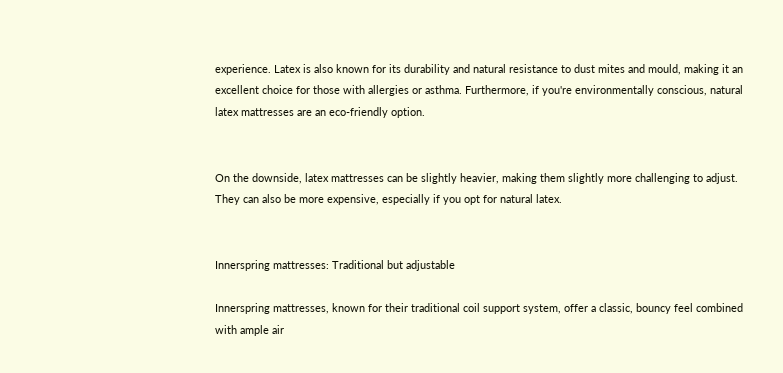experience. Latex is also known for its durability and natural resistance to dust mites and mould, making it an excellent choice for those with allergies or asthma. Furthermore, if you're environmentally conscious, natural latex mattresses are an eco-friendly option.


On the downside, latex mattresses can be slightly heavier, making them slightly more challenging to adjust. They can also be more expensive, especially if you opt for natural latex.


Innerspring mattresses: Traditional but adjustable

Innerspring mattresses, known for their traditional coil support system, offer a classic, bouncy feel combined with ample air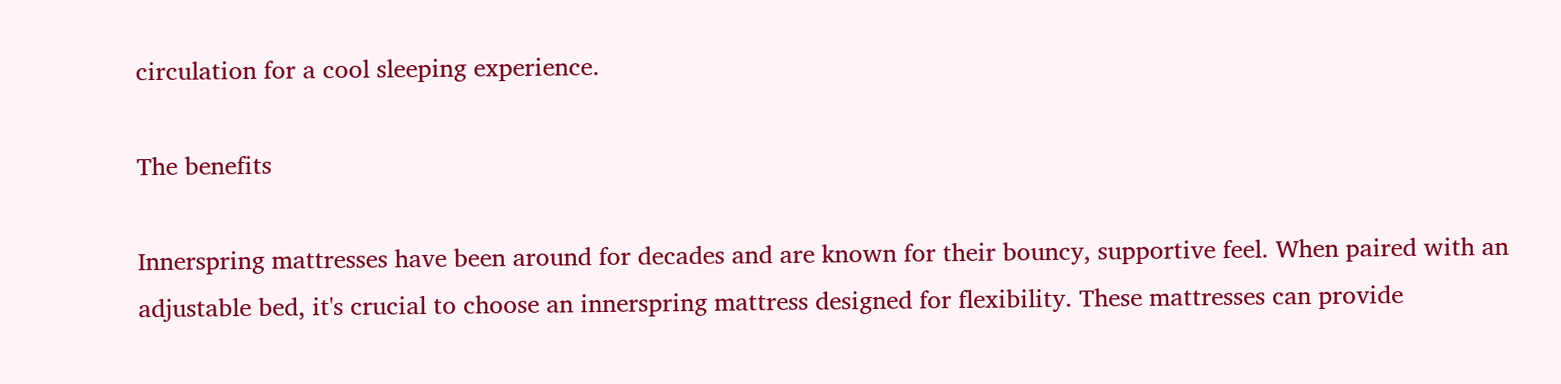circulation for a cool sleeping experience.

The benefits

Innerspring mattresses have been around for decades and are known for their bouncy, supportive feel. When paired with an adjustable bed, it's crucial to choose an innerspring mattress designed for flexibility. These mattresses can provide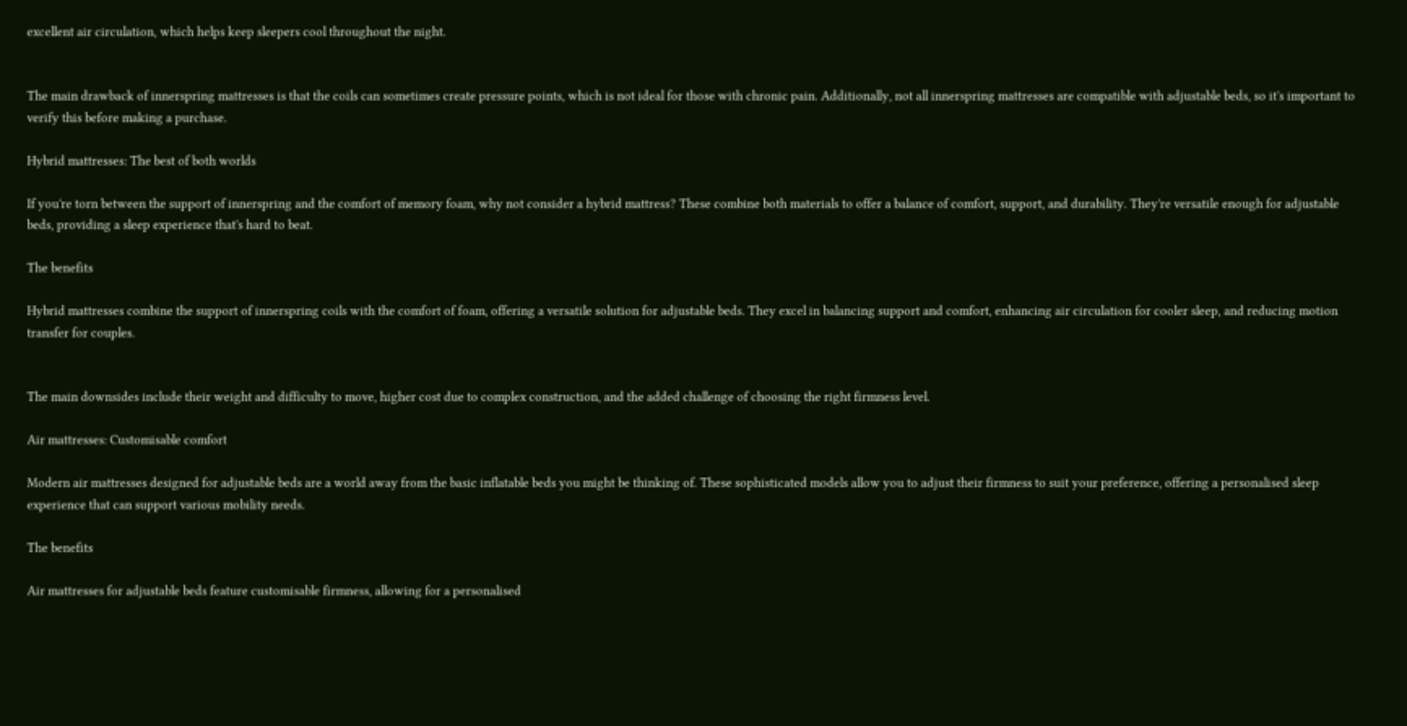excellent air circulation, which helps keep sleepers cool throughout the night.


The main drawback of innerspring mattresses is that the coils can sometimes create pressure points, which is not ideal for those with chronic pain. Additionally, not all innerspring mattresses are compatible with adjustable beds, so it's important to verify this before making a purchase.

Hybrid mattresses: The best of both worlds

If you're torn between the support of innerspring and the comfort of memory foam, why not consider a hybrid mattress? These combine both materials to offer a balance of comfort, support, and durability. They're versatile enough for adjustable beds, providing a sleep experience that's hard to beat.

The benefits

Hybrid mattresses combine the support of innerspring coils with the comfort of foam, offering a versatile solution for adjustable beds. They excel in balancing support and comfort, enhancing air circulation for cooler sleep, and reducing motion transfer for couples.


The main downsides include their weight and difficulty to move, higher cost due to complex construction, and the added challenge of choosing the right firmness level.

Air mattresses: Customisable comfort

Modern air mattresses designed for adjustable beds are a world away from the basic inflatable beds you might be thinking of. These sophisticated models allow you to adjust their firmness to suit your preference, offering a personalised sleep experience that can support various mobility needs.

The benefits

Air mattresses for adjustable beds feature customisable firmness, allowing for a personalised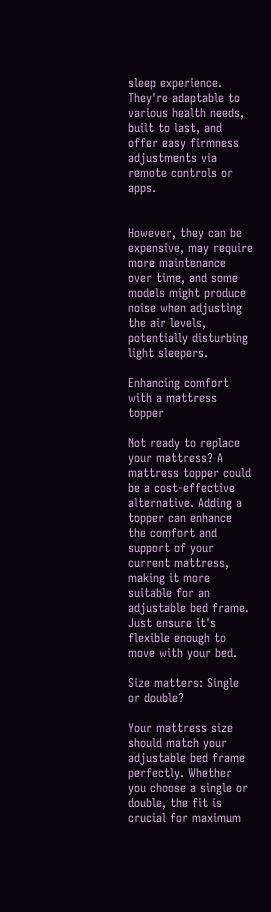sleep experience. They're adaptable to various health needs, built to last, and offer easy firmness adjustments via remote controls or apps.


However, they can be expensive, may require more maintenance over time, and some models might produce noise when adjusting the air levels, potentially disturbing light sleepers.

Enhancing comfort with a mattress topper

Not ready to replace your mattress? A mattress topper could be a cost-effective alternative. Adding a topper can enhance the comfort and support of your current mattress, making it more suitable for an adjustable bed frame. Just ensure it's flexible enough to move with your bed.

Size matters: Single or double?

Your mattress size should match your adjustable bed frame perfectly. Whether you choose a single or double, the fit is crucial for maximum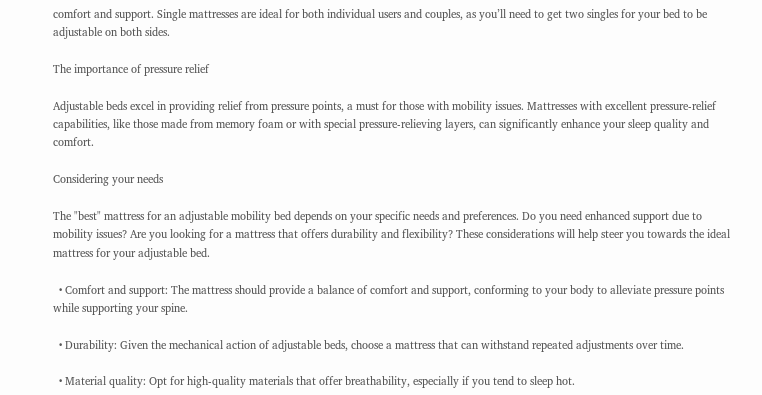comfort and support. Single mattresses are ideal for both individual users and couples, as you’ll need to get two singles for your bed to be adjustable on both sides.

The importance of pressure relief

Adjustable beds excel in providing relief from pressure points, a must for those with mobility issues. Mattresses with excellent pressure-relief capabilities, like those made from memory foam or with special pressure-relieving layers, can significantly enhance your sleep quality and comfort.

Considering your needs

The "best" mattress for an adjustable mobility bed depends on your specific needs and preferences. Do you need enhanced support due to mobility issues? Are you looking for a mattress that offers durability and flexibility? These considerations will help steer you towards the ideal mattress for your adjustable bed.

  • Comfort and support: The mattress should provide a balance of comfort and support, conforming to your body to alleviate pressure points while supporting your spine.

  • Durability: Given the mechanical action of adjustable beds, choose a mattress that can withstand repeated adjustments over time.

  • Material quality: Opt for high-quality materials that offer breathability, especially if you tend to sleep hot.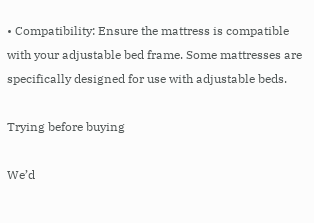• Compatibility: Ensure the mattress is compatible with your adjustable bed frame. Some mattresses are specifically designed for use with adjustable beds.

Trying before buying

We’d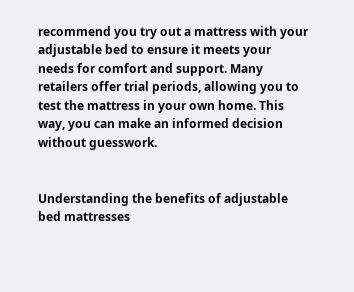recommend you try out a mattress with your adjustable bed to ensure it meets your needs for comfort and support. Many retailers offer trial periods, allowing you to test the mattress in your own home. This way, you can make an informed decision without guesswork.


Understanding the benefits of adjustable bed mattresses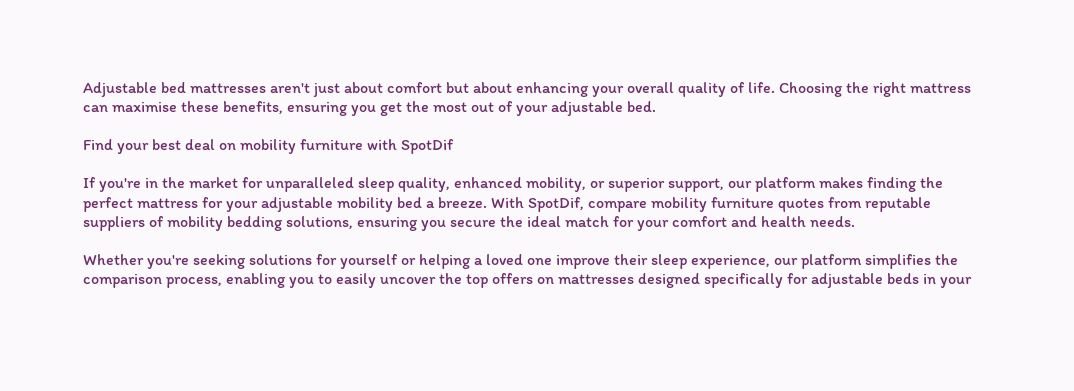Adjustable bed mattresses aren't just about comfort but about enhancing your overall quality of life. Choosing the right mattress can maximise these benefits, ensuring you get the most out of your adjustable bed.

Find your best deal on mobility furniture with SpotDif

If you're in the market for unparalleled sleep quality, enhanced mobility, or superior support, our platform makes finding the perfect mattress for your adjustable mobility bed a breeze. With SpotDif, compare mobility furniture quotes from reputable suppliers of mobility bedding solutions, ensuring you secure the ideal match for your comfort and health needs.

Whether you're seeking solutions for yourself or helping a loved one improve their sleep experience, our platform simplifies the comparison process, enabling you to easily uncover the top offers on mattresses designed specifically for adjustable beds in your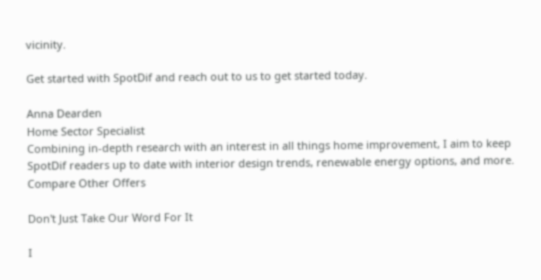vicinity.

Get started with SpotDif and reach out to us to get started today.

Anna Dearden
Home Sector Specialist
Combining in-depth research with an interest in all things home improvement, I aim to keep SpotDif readers up to date with interior design trends, renewable energy options, and more.
Compare Other Offers

Don't Just Take Our Word For It

I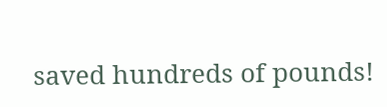saved hundreds of pounds!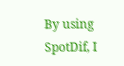By using SpotDif, I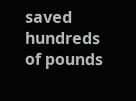saved hundreds of pounds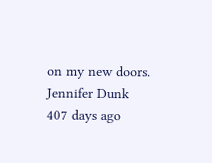on my new doors.
Jennifer Dunk
407 days ago